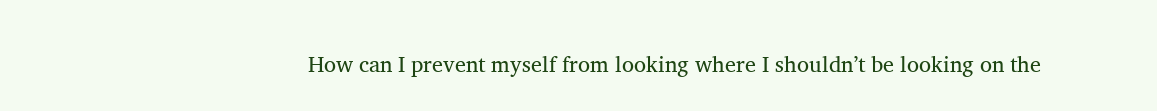How can I prevent myself from looking where I shouldn’t be looking on the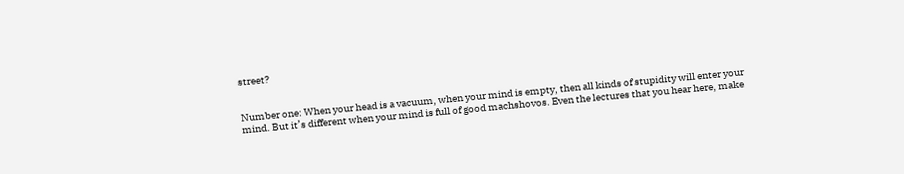street?


Number one: When your head is a vacuum, when your mind is empty, then all kinds of stupidity will enter your mind. But it’s different when your mind is full of good machshovos. Even the lectures that you hear here, make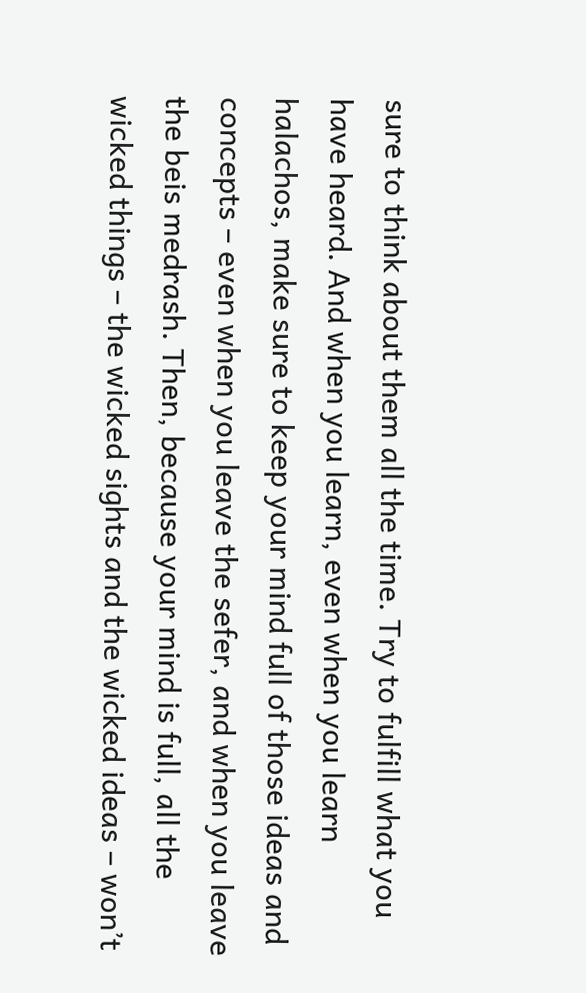sure to think about them all the time. Try to fulfill what you have heard. And when you learn, even when you learn halachos, make sure to keep your mind full of those ideas and concepts – even when you leave the sefer, and when you leave the beis medrash. Then, because your mind is full, all the wicked things – the wicked sights and the wicked ideas – won’t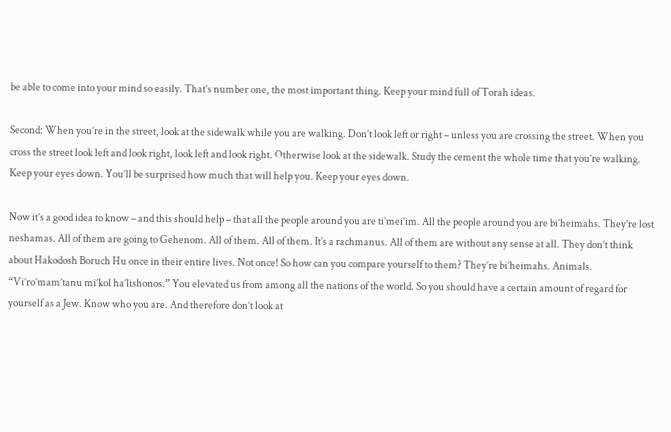be able to come into your mind so easily. That’s number one, the most important thing. Keep your mind full of Torah ideas.

Second: When you’re in the street, look at the sidewalk while you are walking. Don’t look left or right – unless you are crossing the street. When you cross the street look left and look right, look left and look right. Otherwise look at the sidewalk. Study the cement the whole time that you’re walking. Keep your eyes down. You’ll be surprised how much that will help you. Keep your eyes down.

Now it’s a good idea to know – and this should help – that all the people around you are ti’mei’im. All the people around you are bi’heimahs. They’re lost neshamas. All of them are going to Gehenom. All of them. All of them. It’s a rachmanus. All of them are without any sense at all. They don’t think about Hakodosh Boruch Hu once in their entire lives. Not once! So how can you compare yourself to them? They’re bi’heimahs. Animals. “Vi’ro’mam’tanu mi’kol ha’lishonos.” You elevated us from among all the nations of the world. So you should have a certain amount of regard for yourself as a Jew. Know who you are. And therefore don’t look at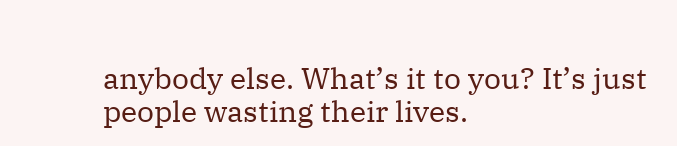anybody else. What’s it to you? It’s just people wasting their lives.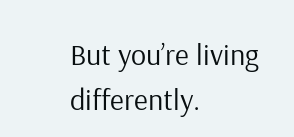But you’re living differently.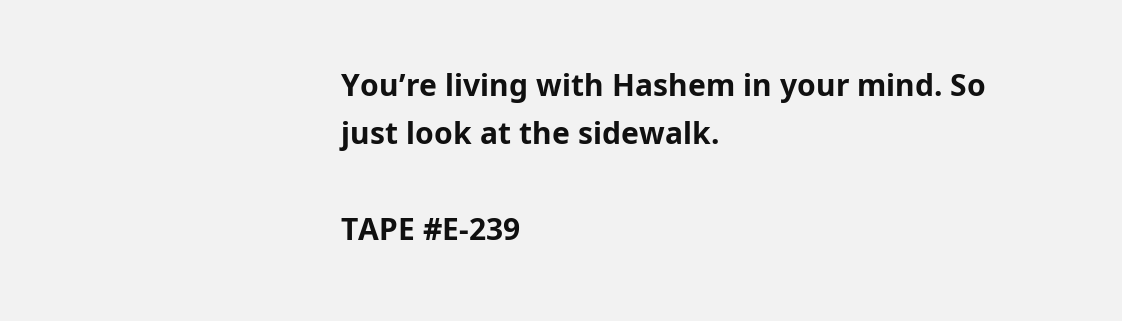You’re living with Hashem in your mind. So just look at the sidewalk.

TAPE #E-239